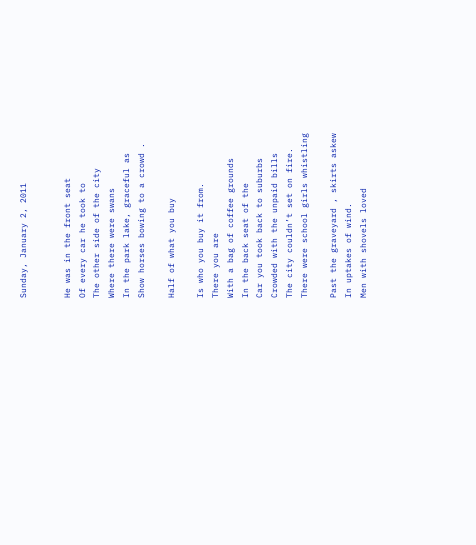Sunday, January 2, 2011


He was in the front seat
Of every car he took to
The other side of the city
Where there were swans
In the park lake, graceful as
Show horses bowing to a crowd .

Half of what you buy

Is who you buy it from.
There you are
With a bag of coffee grounds
In the back seat of the
Car you took back to suburbs
Crowded with the unpaid bills
The city couldn’t set on fire.
There were school girls whistling

Past the graveyard , skirts askew
In uptakes of wind.
Men with shovels loved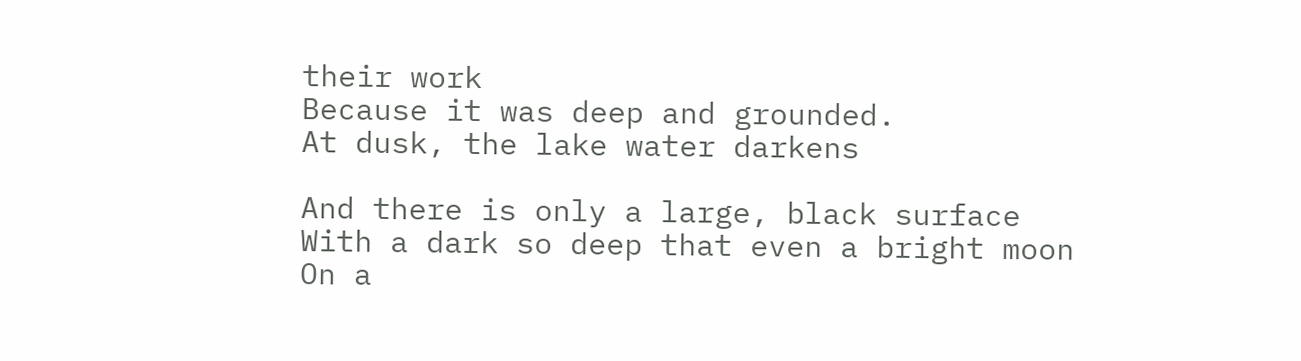their work
Because it was deep and grounded.
At dusk, the lake water darkens

And there is only a large, black surface
With a dark so deep that even a bright moon
On a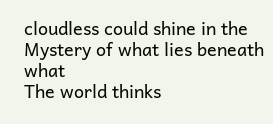cloudless could shine in the
Mystery of what lies beneath what
The world thinks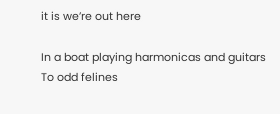it is we’re out here

In a boat playing harmonicas and guitars
To odd felines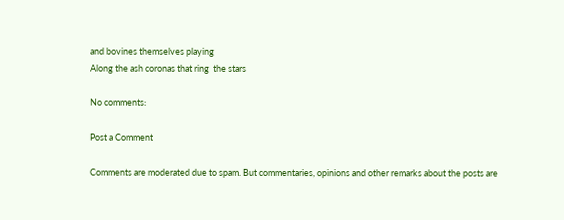and bovines themselves playing
Along the ash coronas that ring  the stars

No comments:

Post a Comment

Comments are moderated due to spam. But commentaries, opinions and other remarks about the posts are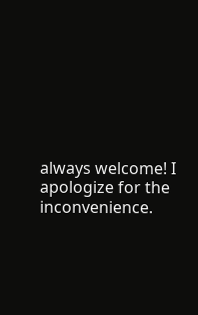always welcome! I apologize for the inconvenience.